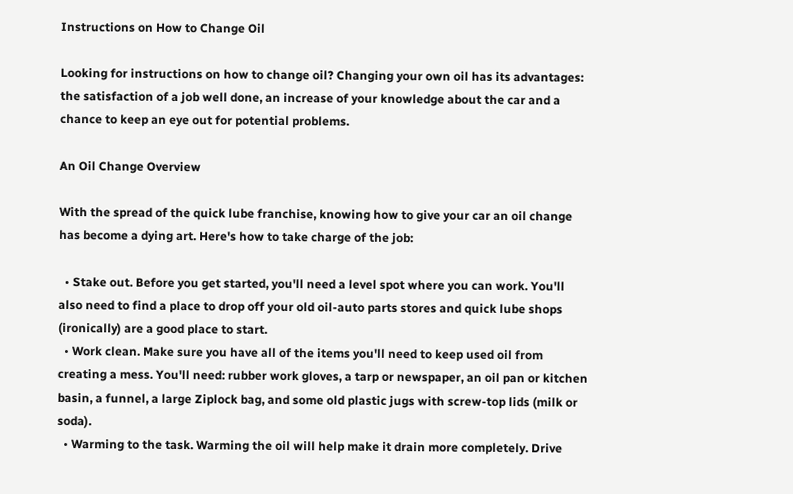Instructions on How to Change Oil

Looking for instructions on how to change oil? Changing your own oil has its advantages: the satisfaction of a job well done, an increase of your knowledge about the car and a chance to keep an eye out for potential problems.

An Oil Change Overview

With the spread of the quick lube franchise, knowing how to give your car an oil change has become a dying art. Here's how to take charge of the job:

  • Stake out. Before you get started, you'll need a level spot where you can work. You'll also need to find a place to drop off your old oil-auto parts stores and quick lube shops (ironically) are a good place to start.
  • Work clean. Make sure you have all of the items you'll need to keep used oil from creating a mess. You'll need: rubber work gloves, a tarp or newspaper, an oil pan or kitchen basin, a funnel, a large Ziplock bag, and some old plastic jugs with screw-top lids (milk or soda).
  • Warming to the task. Warming the oil will help make it drain more completely. Drive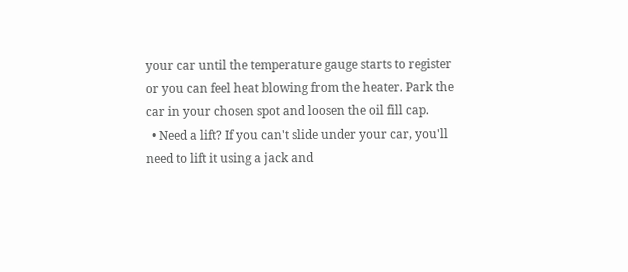your car until the temperature gauge starts to register or you can feel heat blowing from the heater. Park the car in your chosen spot and loosen the oil fill cap.
  • Need a lift? If you can't slide under your car, you'll need to lift it using a jack and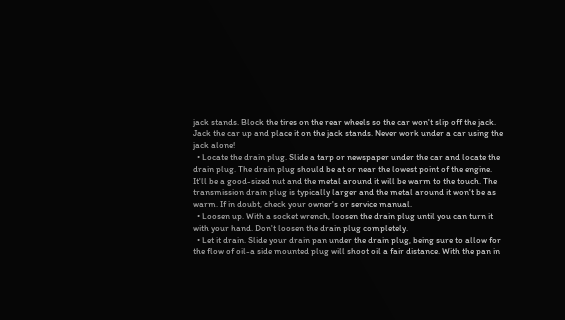jack stands. Block the tires on the rear wheels so the car won't slip off the jack. Jack the car up and place it on the jack stands. Never work under a car using the jack alone!
  • Locate the drain plug. Slide a tarp or newspaper under the car and locate the drain plug. The drain plug should be at or near the lowest point of the engine. It'll be a good-sized nut and the metal around it will be warm to the touch. The transmission drain plug is typically larger and the metal around it won't be as warm. If in doubt, check your owner's or service manual.
  • Loosen up. With a socket wrench, loosen the drain plug until you can turn it with your hand. Don't loosen the drain plug completely.
  • Let it drain. Slide your drain pan under the drain plug, being sure to allow for the flow of oil-a side mounted plug will shoot oil a fair distance. With the pan in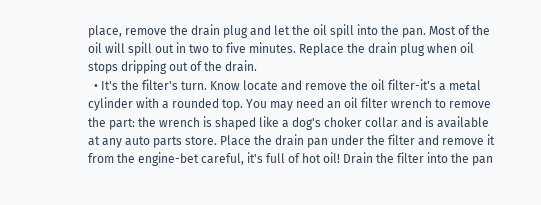place, remove the drain plug and let the oil spill into the pan. Most of the oil will spill out in two to five minutes. Replace the drain plug when oil stops dripping out of the drain.
  • It's the filter's turn. Know locate and remove the oil filter-it's a metal cylinder with a rounded top. You may need an oil filter wrench to remove the part: the wrench is shaped like a dog's choker collar and is available at any auto parts store. Place the drain pan under the filter and remove it from the engine-bet careful, it's full of hot oil! Drain the filter into the pan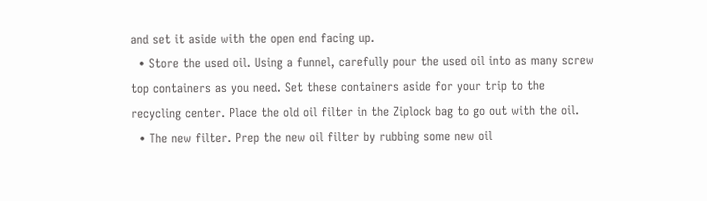and set it aside with the open end facing up.
  • Store the used oil. Using a funnel, carefully pour the used oil into as many screw top containers as you need. Set these containers aside for your trip to the recycling center. Place the old oil filter in the Ziplock bag to go out with the oil.
  • The new filter. Prep the new oil filter by rubbing some new oil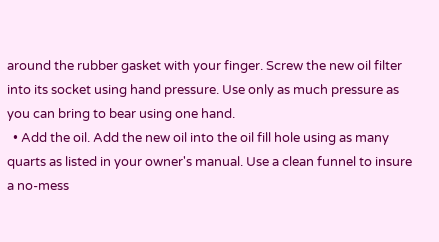around the rubber gasket with your finger. Screw the new oil filter into its socket using hand pressure. Use only as much pressure as you can bring to bear using one hand.
  • Add the oil. Add the new oil into the oil fill hole using as many quarts as listed in your owner's manual. Use a clean funnel to insure a no-mess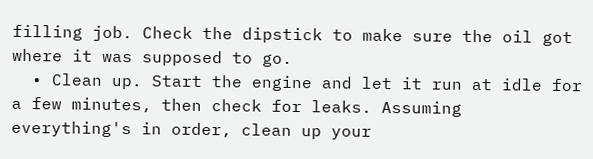filling job. Check the dipstick to make sure the oil got where it was supposed to go.
  • Clean up. Start the engine and let it run at idle for a few minutes, then check for leaks. Assuming everything's in order, clean up your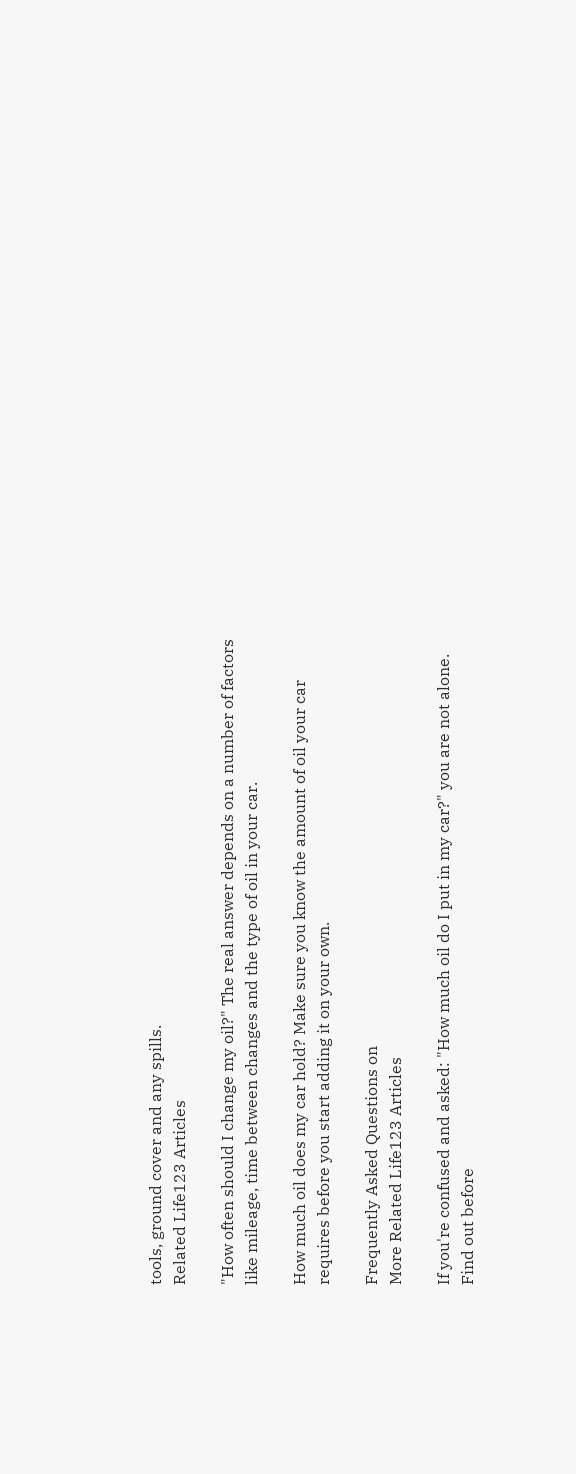tools, ground cover and any spills.
Related Life123 Articles

"How often should I change my oil?" The real answer depends on a number of factors like mileage, time between changes and the type of oil in your car.

How much oil does my car hold? Make sure you know the amount of oil your car requires before you start adding it on your own.

Frequently Asked Questions on
More Related Life123 Articles

If you're confused and asked: "How much oil do I put in my car?" you are not alone. Find out before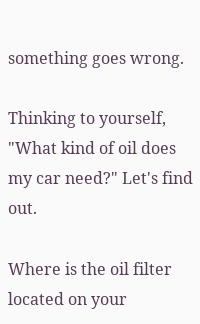something goes wrong.

Thinking to yourself, "What kind of oil does my car need?" Let's find out.

Where is the oil filter located on your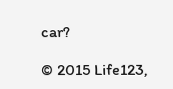car?

© 2015 Life123,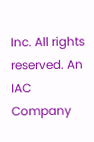Inc. All rights reserved. An IAC Company